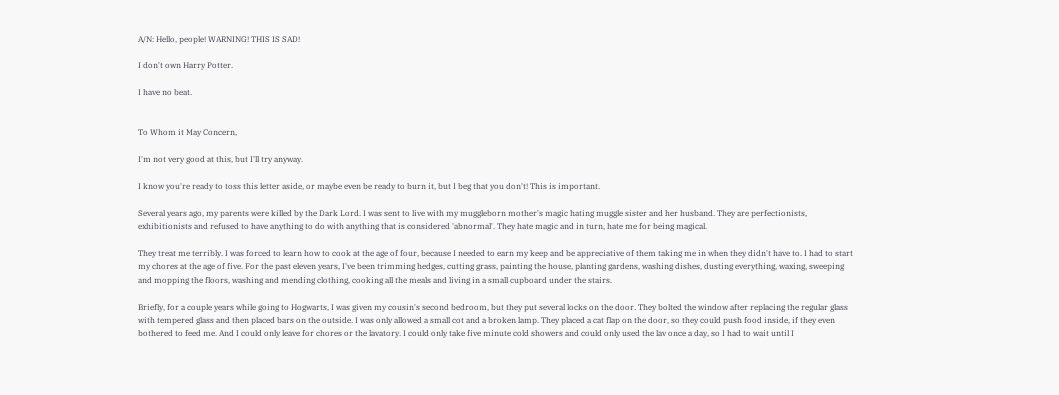A/N: Hello, people! WARNING! THIS IS SAD!

I don't own Harry Potter.

I have no beat.


To Whom it May Concern,

I'm not very good at this, but I'll try anyway.

I know you're ready to toss this letter aside, or maybe even be ready to burn it, but I beg that you don't! This is important.

Several years ago, my parents were killed by the Dark Lord. I was sent to live with my muggleborn mother's magic hating muggle sister and her husband. They are perfectionists, exhibitionists and refused to have anything to do with anything that is considered 'abnormal'. They hate magic and in turn, hate me for being magical.

They treat me terribly. I was forced to learn how to cook at the age of four, because I needed to earn my keep and be appreciative of them taking me in when they didn't have to. I had to start my chores at the age of five. For the past eleven years, I've been trimming hedges, cutting grass, painting the house, planting gardens, washing dishes, dusting everything, waxing, sweeping and mopping the floors, washing and mending clothing, cooking all the meals and living in a small cupboard under the stairs.

Briefly, for a couple years while going to Hogwarts, I was given my cousin's second bedroom, but they put several locks on the door. They bolted the window after replacing the regular glass with tempered glass and then placed bars on the outside. I was only allowed a small cot and a broken lamp. They placed a cat flap on the door, so they could push food inside, if they even bothered to feed me. And I could only leave for chores or the lavatory. I could only take five minute cold showers and could only used the lav once a day, so I had to wait until I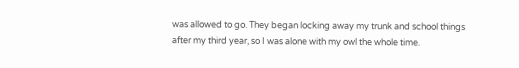was allowed to go. They began locking away my trunk and school things after my third year, so I was alone with my owl the whole time.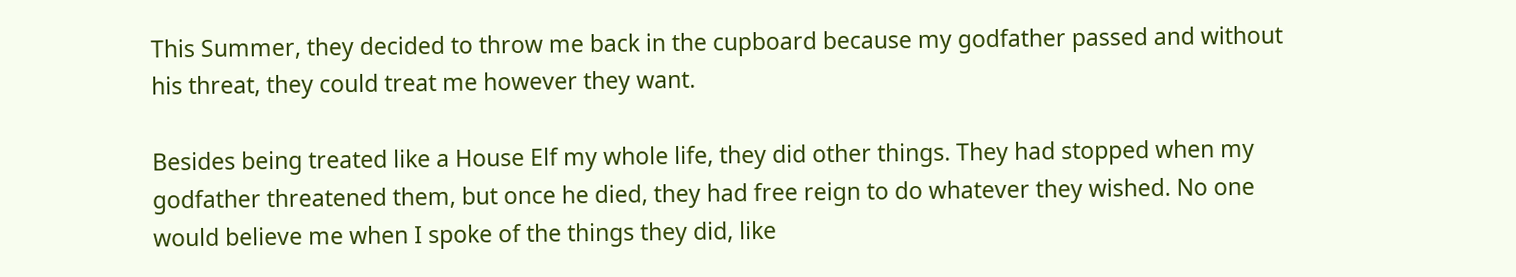This Summer, they decided to throw me back in the cupboard because my godfather passed and without his threat, they could treat me however they want.

Besides being treated like a House Elf my whole life, they did other things. They had stopped when my godfather threatened them, but once he died, they had free reign to do whatever they wished. No one would believe me when I spoke of the things they did, like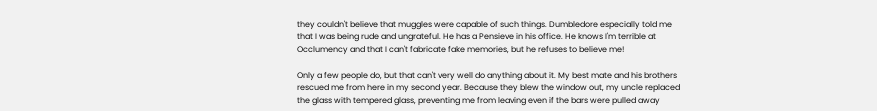they couldn't believe that muggles were capable of such things. Dumbledore especially told me that I was being rude and ungrateful. He has a Pensieve in his office. He knows I'm terrible at Occlumency and that I can't fabricate fake memories, but he refuses to believe me!

Only a few people do, but that can't very well do anything about it. My best mate and his brothers rescued me from here in my second year. Because they blew the window out, my uncle replaced the glass with tempered glass, preventing me from leaving even if the bars were pulled away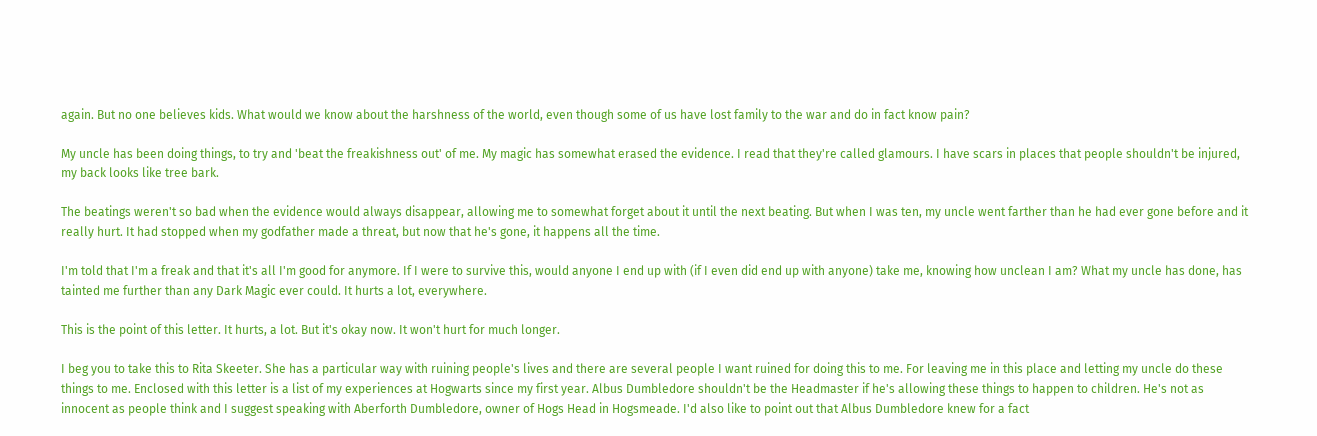again. But no one believes kids. What would we know about the harshness of the world, even though some of us have lost family to the war and do in fact know pain?

My uncle has been doing things, to try and 'beat the freakishness out' of me. My magic has somewhat erased the evidence. I read that they're called glamours. I have scars in places that people shouldn't be injured, my back looks like tree bark.

The beatings weren't so bad when the evidence would always disappear, allowing me to somewhat forget about it until the next beating. But when I was ten, my uncle went farther than he had ever gone before and it really hurt. It had stopped when my godfather made a threat, but now that he's gone, it happens all the time.

I'm told that I'm a freak and that it's all I'm good for anymore. If I were to survive this, would anyone I end up with (if I even did end up with anyone) take me, knowing how unclean I am? What my uncle has done, has tainted me further than any Dark Magic ever could. It hurts a lot, everywhere.

This is the point of this letter. It hurts, a lot. But it's okay now. It won't hurt for much longer.

I beg you to take this to Rita Skeeter. She has a particular way with ruining people's lives and there are several people I want ruined for doing this to me. For leaving me in this place and letting my uncle do these things to me. Enclosed with this letter is a list of my experiences at Hogwarts since my first year. Albus Dumbledore shouldn't be the Headmaster if he's allowing these things to happen to children. He's not as innocent as people think and I suggest speaking with Aberforth Dumbledore, owner of Hogs Head in Hogsmeade. I'd also like to point out that Albus Dumbledore knew for a fact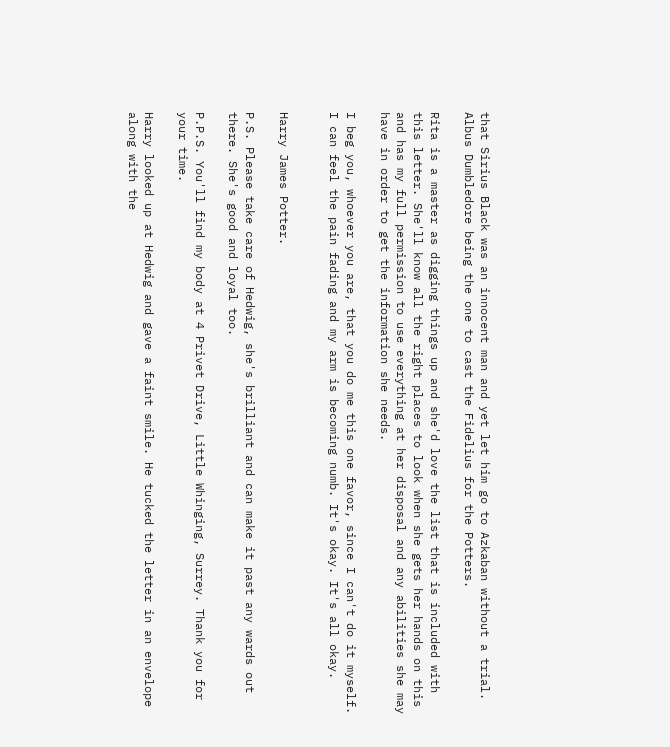that Sirius Black was an innocent man and yet let him go to Azkaban without a trial. Albus Dumbledore being the one to cast the Fidelius for the Potters.

Rita is a master as digging things up and she'd love the list that is included with this letter. She'll know all the right places to look when she gets her hands on this and has my full permission to use everything at her disposal and any abilities she may have in order to get the information she needs.

I beg you, whoever you are, that you do me this one favor, since I can't do it myself. I can feel the pain fading and my arm is becoming numb. It's okay. It's all okay.


Harry James Potter.

P.S. Please take care of Hedwig, she's brilliant and can make it past any wards out there. She's good and loyal too.

P.P.S. You'll find my body at 4 Privet Drive, Little Whinging, Surrey. Thank you for your time.

Harry looked up at Hedwig and gave a faint smile. He tucked the letter in an envelope along with the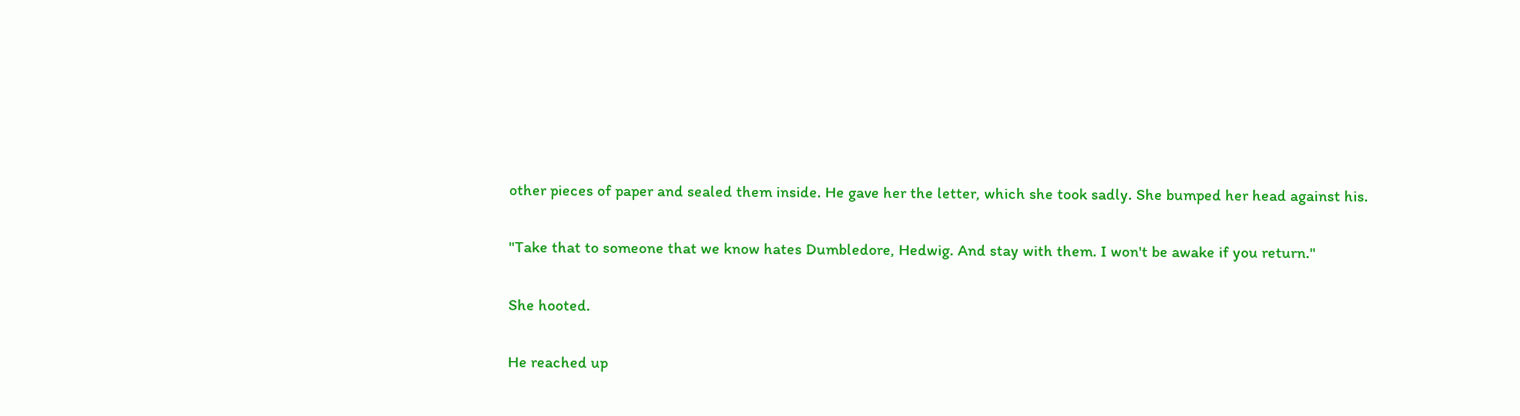other pieces of paper and sealed them inside. He gave her the letter, which she took sadly. She bumped her head against his.

"Take that to someone that we know hates Dumbledore, Hedwig. And stay with them. I won't be awake if you return."

She hooted.

He reached up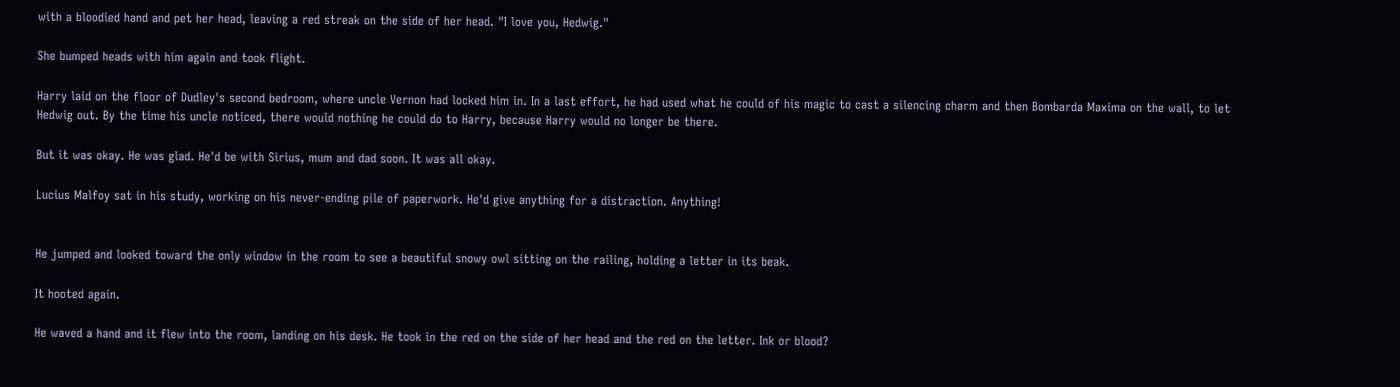with a bloodied hand and pet her head, leaving a red streak on the side of her head. "I love you, Hedwig."

She bumped heads with him again and took flight.

Harry laid on the floor of Dudley's second bedroom, where uncle Vernon had locked him in. In a last effort, he had used what he could of his magic to cast a silencing charm and then Bombarda Maxima on the wall, to let Hedwig out. By the time his uncle noticed, there would nothing he could do to Harry, because Harry would no longer be there.

But it was okay. He was glad. He'd be with Sirius, mum and dad soon. It was all okay.

Lucius Malfoy sat in his study, working on his never-ending pile of paperwork. He'd give anything for a distraction. Anything!


He jumped and looked toward the only window in the room to see a beautiful snowy owl sitting on the railing, holding a letter in its beak.

It hooted again.

He waved a hand and it flew into the room, landing on his desk. He took in the red on the side of her head and the red on the letter. Ink or blood?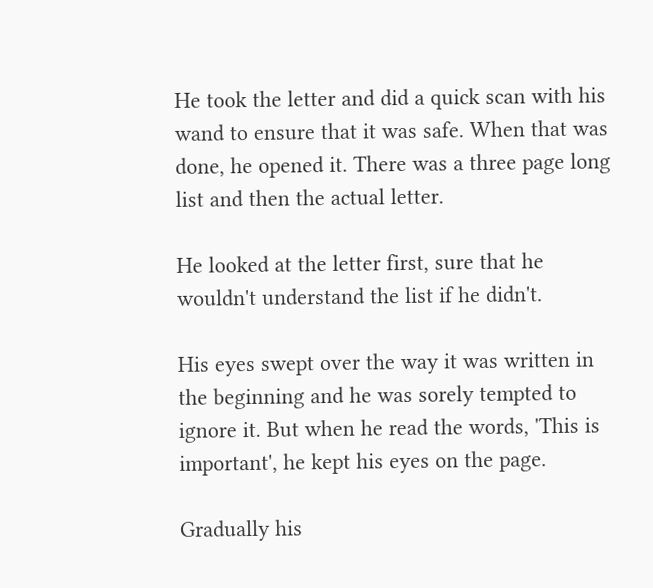He took the letter and did a quick scan with his wand to ensure that it was safe. When that was done, he opened it. There was a three page long list and then the actual letter.

He looked at the letter first, sure that he wouldn't understand the list if he didn't.

His eyes swept over the way it was written in the beginning and he was sorely tempted to ignore it. But when he read the words, 'This is important', he kept his eyes on the page.

Gradually his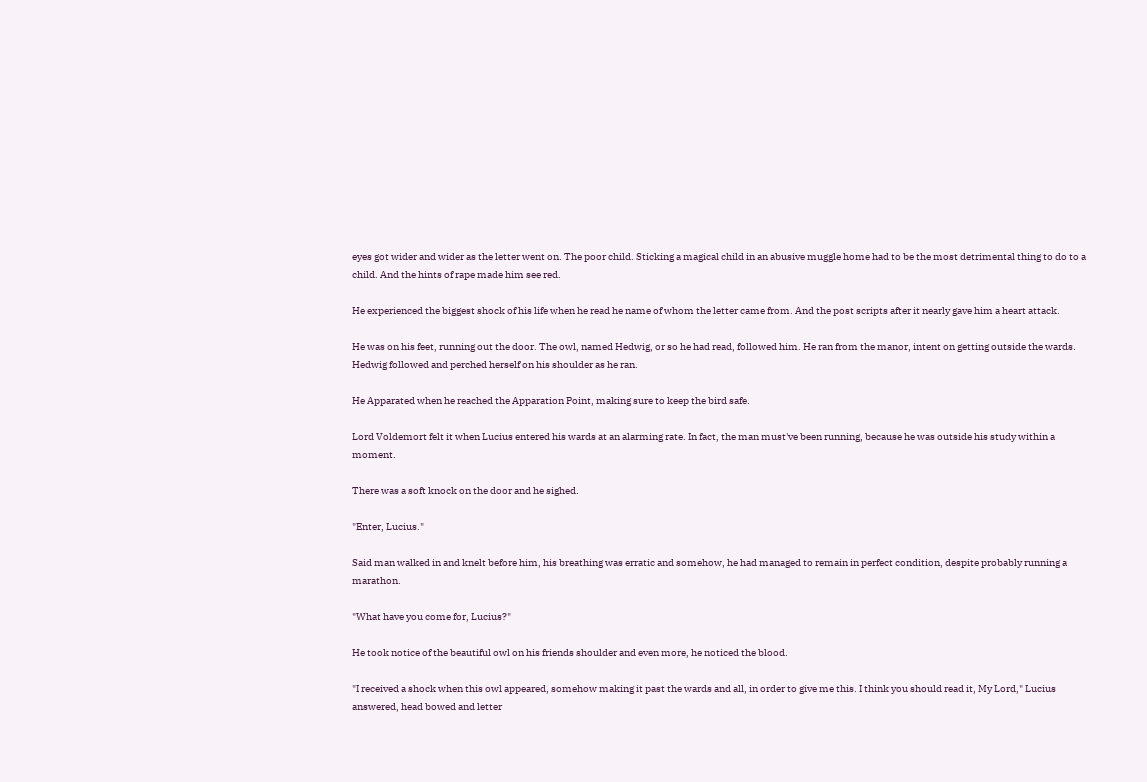eyes got wider and wider as the letter went on. The poor child. Sticking a magical child in an abusive muggle home had to be the most detrimental thing to do to a child. And the hints of rape made him see red.

He experienced the biggest shock of his life when he read he name of whom the letter came from. And the post scripts after it nearly gave him a heart attack.

He was on his feet, running out the door. The owl, named Hedwig, or so he had read, followed him. He ran from the manor, intent on getting outside the wards. Hedwig followed and perched herself on his shoulder as he ran.

He Apparated when he reached the Apparation Point, making sure to keep the bird safe.

Lord Voldemort felt it when Lucius entered his wards at an alarming rate. In fact, the man must've been running, because he was outside his study within a moment.

There was a soft knock on the door and he sighed.

"Enter, Lucius."

Said man walked in and knelt before him, his breathing was erratic and somehow, he had managed to remain in perfect condition, despite probably running a marathon.

"What have you come for, Lucius?"

He took notice of the beautiful owl on his friends shoulder and even more, he noticed the blood.

"I received a shock when this owl appeared, somehow making it past the wards and all, in order to give me this. I think you should read it, My Lord," Lucius answered, head bowed and letter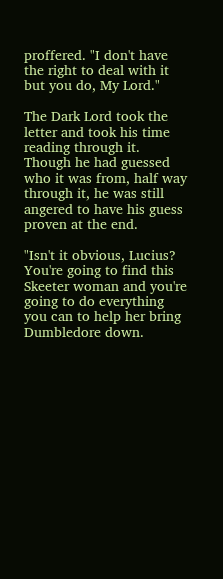proffered. "I don't have the right to deal with it but you do, My Lord."

The Dark Lord took the letter and took his time reading through it. Though he had guessed who it was from, half way through it, he was still angered to have his guess proven at the end.

"Isn't it obvious, Lucius? You're going to find this Skeeter woman and you're going to do everything you can to help her bring Dumbledore down.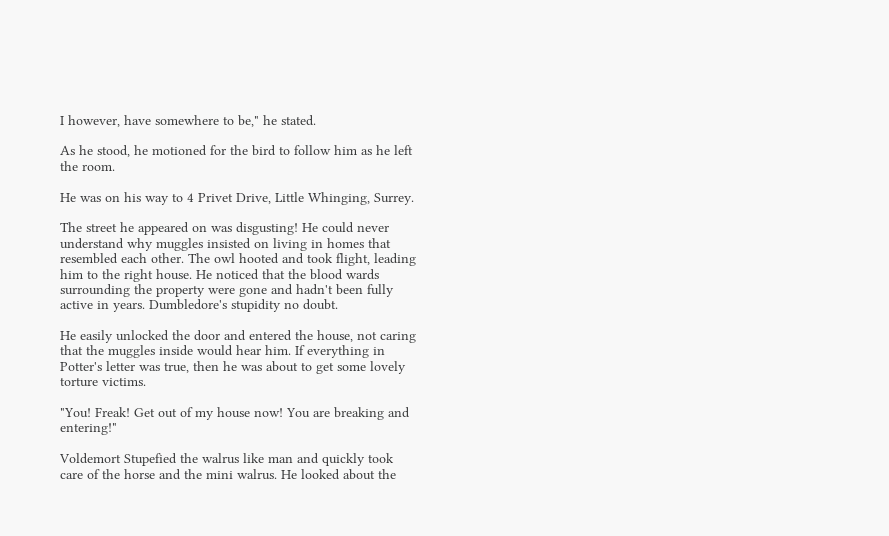I however, have somewhere to be," he stated.

As he stood, he motioned for the bird to follow him as he left the room.

He was on his way to 4 Privet Drive, Little Whinging, Surrey.

The street he appeared on was disgusting! He could never understand why muggles insisted on living in homes that resembled each other. The owl hooted and took flight, leading him to the right house. He noticed that the blood wards surrounding the property were gone and hadn't been fully active in years. Dumbledore's stupidity no doubt.

He easily unlocked the door and entered the house, not caring that the muggles inside would hear him. If everything in Potter's letter was true, then he was about to get some lovely torture victims.

"You! Freak! Get out of my house now! You are breaking and entering!"

Voldemort Stupefied the walrus like man and quickly took care of the horse and the mini walrus. He looked about the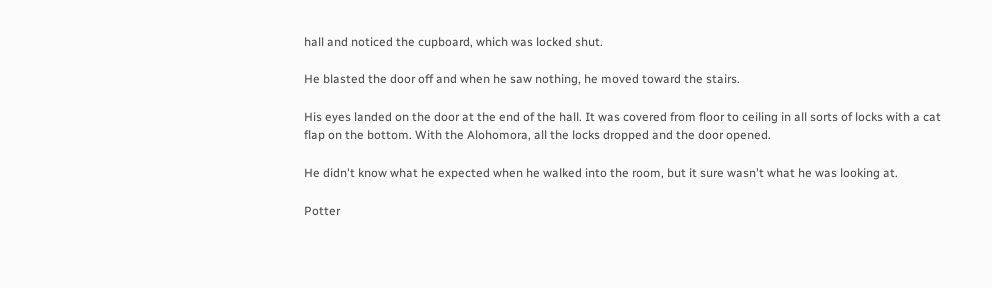hall and noticed the cupboard, which was locked shut.

He blasted the door off and when he saw nothing, he moved toward the stairs.

His eyes landed on the door at the end of the hall. It was covered from floor to ceiling in all sorts of locks with a cat flap on the bottom. With the Alohomora, all the locks dropped and the door opened.

He didn't know what he expected when he walked into the room, but it sure wasn't what he was looking at.

Potter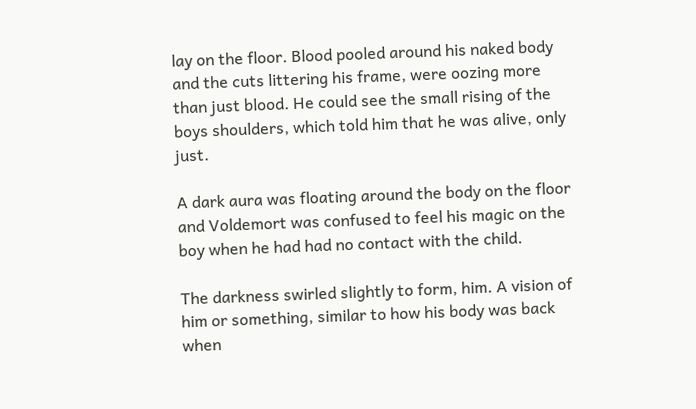lay on the floor. Blood pooled around his naked body and the cuts littering his frame, were oozing more than just blood. He could see the small rising of the boys shoulders, which told him that he was alive, only just.

A dark aura was floating around the body on the floor and Voldemort was confused to feel his magic on the boy when he had had no contact with the child.

The darkness swirled slightly to form, him. A vision of him or something, similar to how his body was back when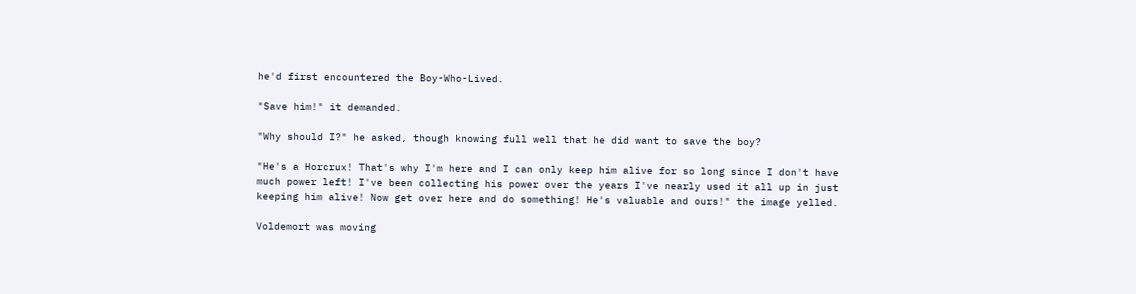he'd first encountered the Boy-Who-Lived.

"Save him!" it demanded.

"Why should I?" he asked, though knowing full well that he did want to save the boy?

"He's a Horcrux! That's why I'm here and I can only keep him alive for so long since I don't have much power left! I've been collecting his power over the years I've nearly used it all up in just keeping him alive! Now get over here and do something! He's valuable and ours!" the image yelled.

Voldemort was moving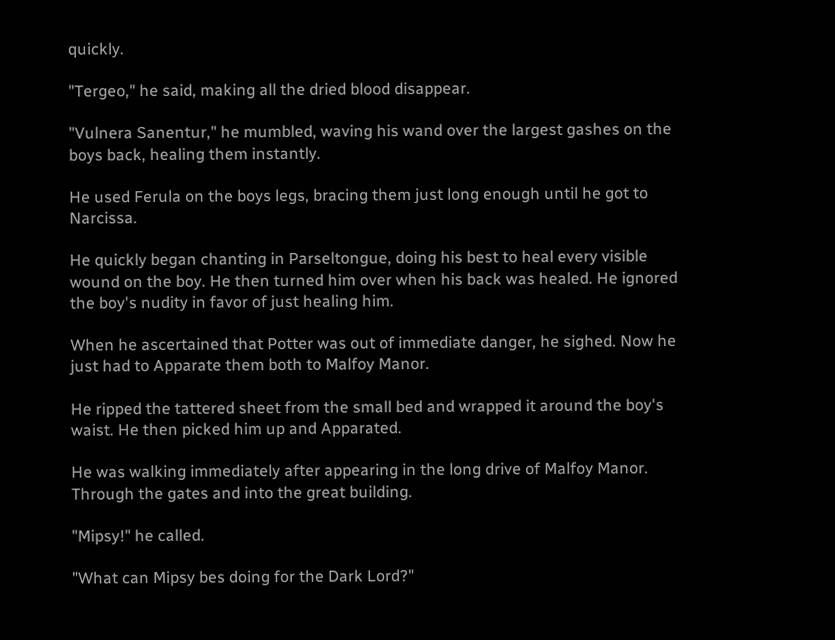quickly.

"Tergeo," he said, making all the dried blood disappear.

"Vulnera Sanentur," he mumbled, waving his wand over the largest gashes on the boys back, healing them instantly.

He used Ferula on the boys legs, bracing them just long enough until he got to Narcissa.

He quickly began chanting in Parseltongue, doing his best to heal every visible wound on the boy. He then turned him over when his back was healed. He ignored the boy's nudity in favor of just healing him.

When he ascertained that Potter was out of immediate danger, he sighed. Now he just had to Apparate them both to Malfoy Manor.

He ripped the tattered sheet from the small bed and wrapped it around the boy's waist. He then picked him up and Apparated.

He was walking immediately after appearing in the long drive of Malfoy Manor. Through the gates and into the great building.

"Mipsy!" he called.

"What can Mipsy bes doing for the Dark Lord?"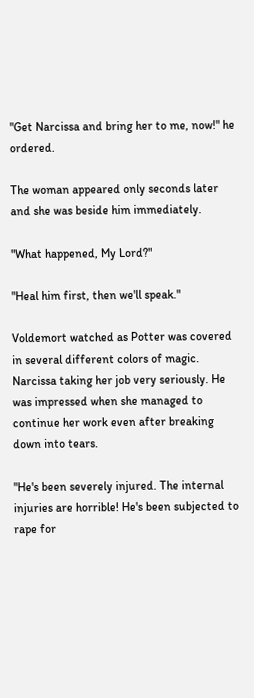"Get Narcissa and bring her to me, now!" he ordered.

The woman appeared only seconds later and she was beside him immediately.

"What happened, My Lord?"

"Heal him first, then we'll speak."

Voldemort watched as Potter was covered in several different colors of magic. Narcissa taking her job very seriously. He was impressed when she managed to continue her work even after breaking down into tears.

"He's been severely injured. The internal injuries are horrible! He's been subjected to rape for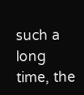such a long time, the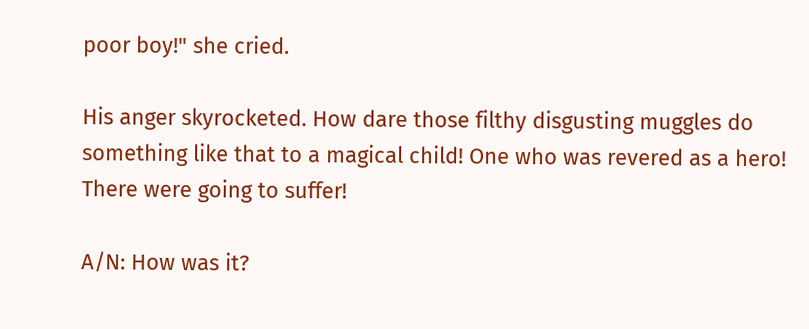poor boy!" she cried.

His anger skyrocketed. How dare those filthy disgusting muggles do something like that to a magical child! One who was revered as a hero! There were going to suffer!

A/N: How was it?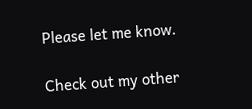Please let me know.

Check out my other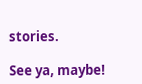stories.

See ya, maybe!